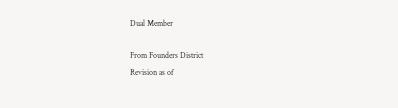Dual Member

From Founders District
Revision as of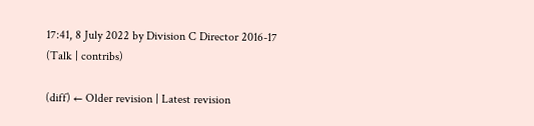17:41, 8 July 2022 by Division C Director 2016-17 (Talk | contribs)

(diff) ← Older revision | Latest revision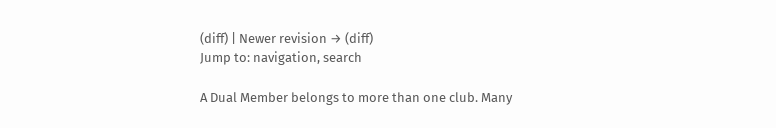(diff) | Newer revision → (diff)
Jump to: navigation, search

A Dual Member belongs to more than one club. Many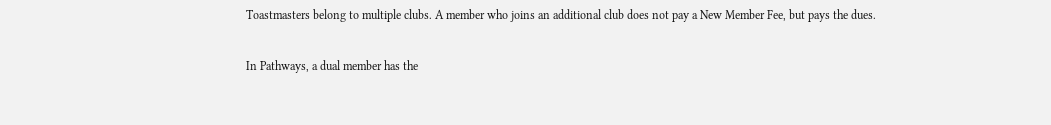Toastmasters belong to multiple clubs. A member who joins an additional club does not pay a New Member Fee, but pays the dues.

In Pathways, a dual member has the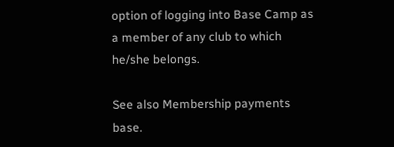option of logging into Base Camp as a member of any club to which he/she belongs.

See also Membership payments base.